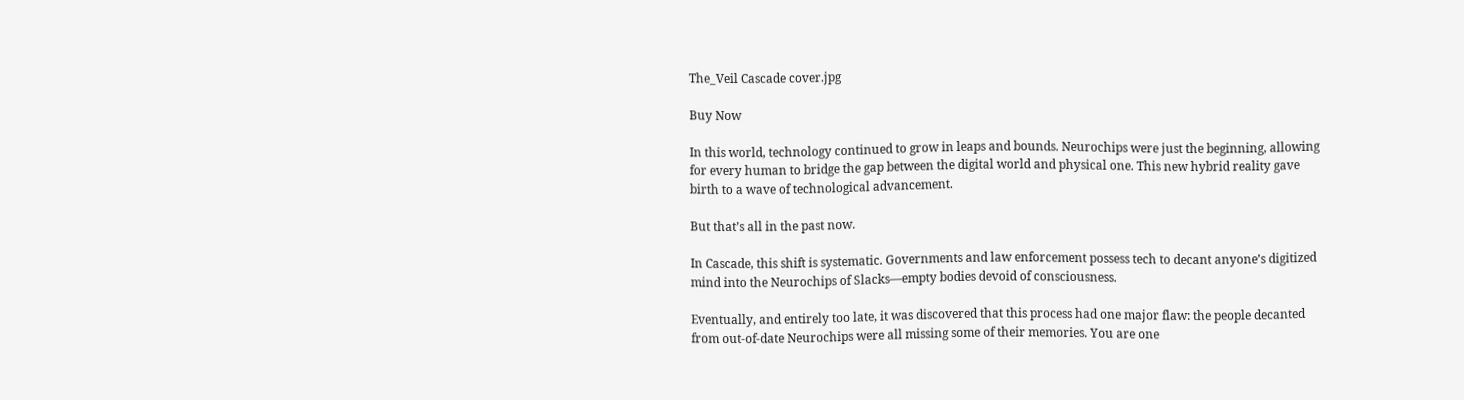The_Veil Cascade cover.jpg

Buy Now

In this world, technology continued to grow in leaps and bounds. Neurochips were just the beginning, allowing for every human to bridge the gap between the digital world and physical one. This new hybrid reality gave birth to a wave of technological advancement.

But that’s all in the past now.

In Cascade, this shift is systematic. Governments and law enforcement possess tech to decant anyone’s digitized mind into the Neurochips of Slacks—empty bodies devoid of consciousness.

Eventually, and entirely too late, it was discovered that this process had one major flaw: the people decanted from out-of-date Neurochips were all missing some of their memories. You are one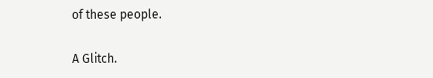of these people.

A Glitch.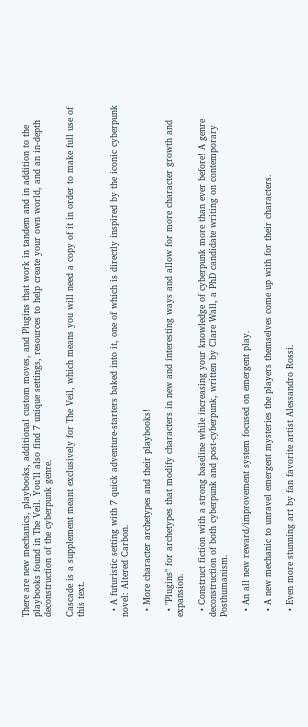There are new mechanics, playbooks, additional custom moves, and Plugins that work in tandem and in addition to the playbooks found in The Veil. You’ll also find 7 unique settings, resources to help create your own world, and an in-depth deconstruction of the cyberpunk genre.

Cascade is a supplement meant exclusively for The Veil, which means you will need a copy of it in order to make full use of this text.


  • A futuristic setting with 7 quick adventure-starters baked into it, one of which is directly inspired by the iconic cyberpunk novel: Altered Carbon.

  • More character archetypes and their playbooks!

  • "Plugins" for archetypes that modify characters in new and interesting ways and allow for more character growth and expansion.

  • Construct fiction with a strong baseline while increasing your knowledge of cyberpunk more than ever before! A genre deconstruction of both cyberpunk and post-cyberpunk, written by Clare Wall, a PhD candidate writing on contemporary Posthumanism.

  • An all new reward/improvement system focused on emergent play.

  • A new mechanic to unravel emergent mysteries the players themselves come up with for their characters.

  • Even more stunning art by fan favorite artist Alessandro Rossi.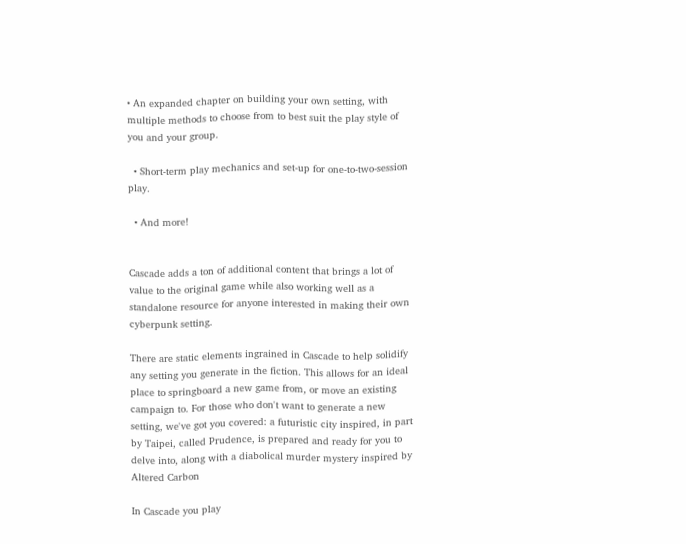• An expanded chapter on building your own setting, with multiple methods to choose from to best suit the play style of you and your group.

  • Short-term play mechanics and set-up for one-to-two-session play.

  • And more!


Cascade adds a ton of additional content that brings a lot of value to the original game while also working well as a standalone resource for anyone interested in making their own cyberpunk setting.

There are static elements ingrained in Cascade to help solidify any setting you generate in the fiction. This allows for an ideal place to springboard a new game from, or move an existing campaign to. For those who don't want to generate a new setting, we've got you covered: a futuristic city inspired, in part by Taipei, called Prudence, is prepared and ready for you to delve into, along with a diabolical murder mystery inspired by Altered Carbon

In Cascade you play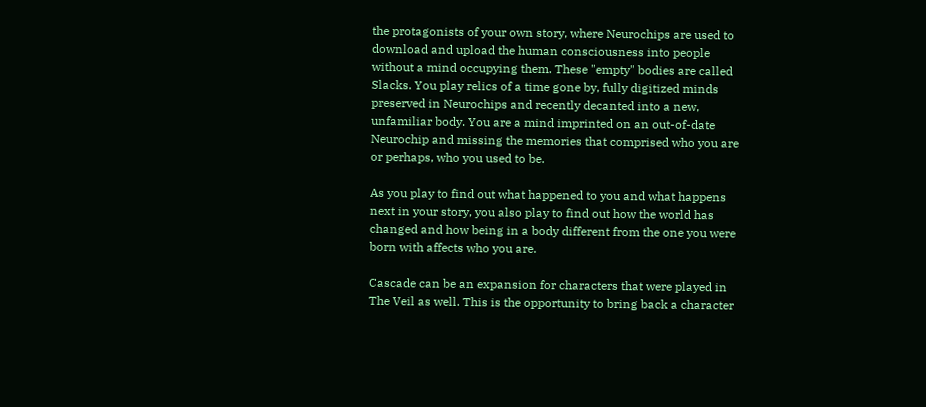the protagonists of your own story, where Neurochips are used to download and upload the human consciousness into people without a mind occupying them. These "empty" bodies are called Slacks. You play relics of a time gone by, fully digitized minds preserved in Neurochips and recently decanted into a new, unfamiliar body. You are a mind imprinted on an out-of-date Neurochip and missing the memories that comprised who you are or perhaps, who you used to be.

As you play to find out what happened to you and what happens next in your story, you also play to find out how the world has changed and how being in a body different from the one you were born with affects who you are.

Cascade can be an expansion for characters that were played in The Veil as well. This is the opportunity to bring back a character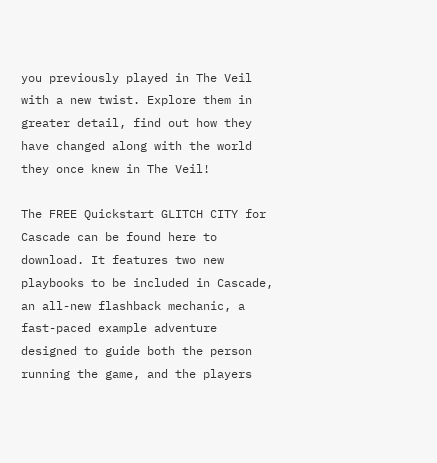you previously played in The Veil with a new twist. Explore them in greater detail, find out how they have changed along with the world they once knew in The Veil!

The FREE Quickstart GLITCH CITY for Cascade can be found here to download. It features two new playbooks to be included in Cascade, an all-new flashback mechanic, a fast-paced example adventure designed to guide both the person running the game, and the players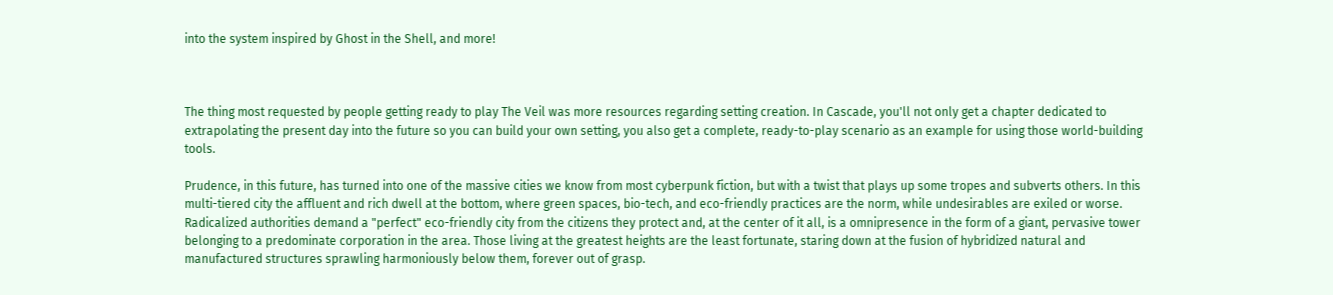into the system inspired by Ghost in the Shell, and more!



The thing most requested by people getting ready to play The Veil was more resources regarding setting creation. In Cascade, you'll not only get a chapter dedicated to extrapolating the present day into the future so you can build your own setting, you also get a complete, ready-to-play scenario as an example for using those world-building tools.

Prudence, in this future, has turned into one of the massive cities we know from most cyberpunk fiction, but with a twist that plays up some tropes and subverts others. In this multi-tiered city the affluent and rich dwell at the bottom, where green spaces, bio-tech, and eco-friendly practices are the norm, while undesirables are exiled or worse. Radicalized authorities demand a "perfect" eco-friendly city from the citizens they protect and, at the center of it all, is a omnipresence in the form of a giant, pervasive tower belonging to a predominate corporation in the area. Those living at the greatest heights are the least fortunate, staring down at the fusion of hybridized natural and manufactured structures sprawling harmoniously below them, forever out of grasp.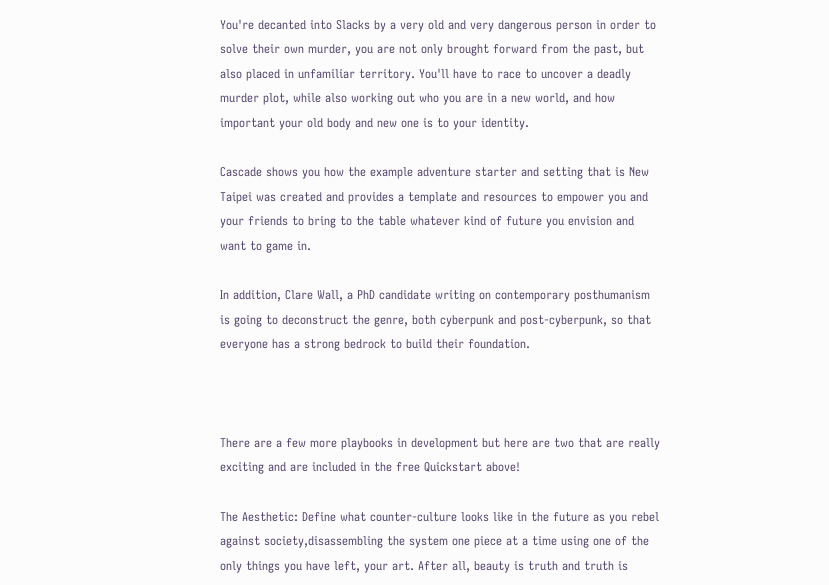You're decanted into Slacks by a very old and very dangerous person in order to solve their own murder, you are not only brought forward from the past, but also placed in unfamiliar territory. You'll have to race to uncover a deadly murder plot, while also working out who you are in a new world, and how important your old body and new one is to your identity.

Cascade shows you how the example adventure starter and setting that is New Taipei was created and provides a template and resources to empower you and your friends to bring to the table whatever kind of future you envision and want to game in.

In addition, Clare Wall, a PhD candidate writing on contemporary posthumanism is going to deconstruct the genre, both cyberpunk and post-cyberpunk, so that everyone has a strong bedrock to build their foundation.



There are a few more playbooks in development but here are two that are really exciting and are included in the free Quickstart above!

The Aesthetic: Define what counter-culture looks like in the future as you rebel against society,disassembling the system one piece at a time using one of the only things you have left, your art. After all, beauty is truth and truth is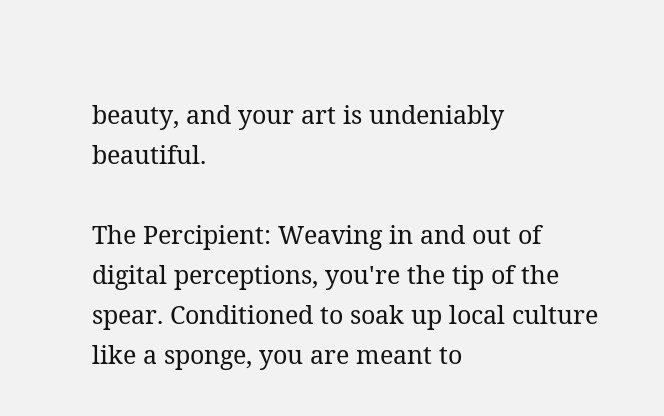beauty, and your art is undeniably beautiful.

The Percipient: Weaving in and out of digital perceptions, you're the tip of the spear. Conditioned to soak up local culture like a sponge, you are meant to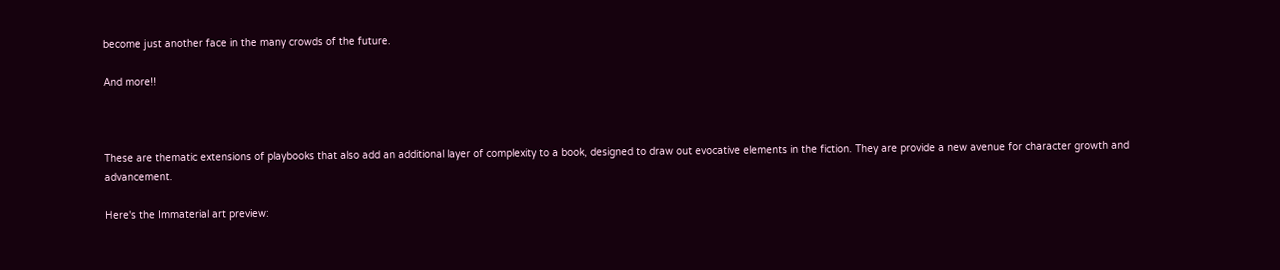become just another face in the many crowds of the future.

And more!!



These are thematic extensions of playbooks that also add an additional layer of complexity to a book, designed to draw out evocative elements in the fiction. They are provide a new avenue for character growth and advancement.

Here's the Immaterial art preview: